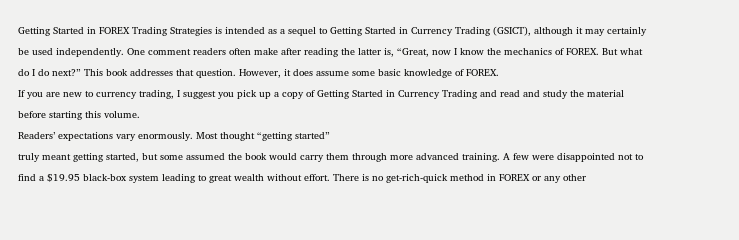Getting Started in FOREX Trading Strategies is intended as a sequel to Getting Started in Currency Trading (GSICT), although it may certainly be used independently. One comment readers often make after reading the latter is, “Great, now I know the mechanics of FOREX. But what do I do next?” This book addresses that question. However, it does assume some basic knowledge of FOREX.
If you are new to currency trading, I suggest you pick up a copy of Getting Started in Currency Trading and read and study the material before starting this volume.
Readers’ expectations vary enormously. Most thought “getting started”
truly meant getting started, but some assumed the book would carry them through more advanced training. A few were disappointed not to find a $19.95 black-box system leading to great wealth without effort. There is no get-rich-quick method in FOREX or any other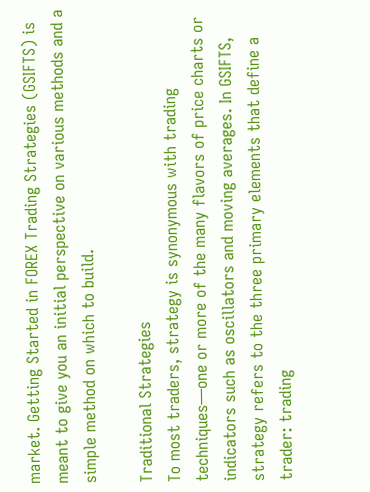market. Getting Started in FOREX Trading Strategies (GSIFTS) is meant to give you an initial perspective on various methods and a simple method on which to build.

Traditional Strategies
To most traders, strategy is synonymous with trading techniques—one or more of the many flavors of price charts or indicators such as oscillators and moving averages. In GSIFTS, strategy refers to the three primary elements that define a trader: trading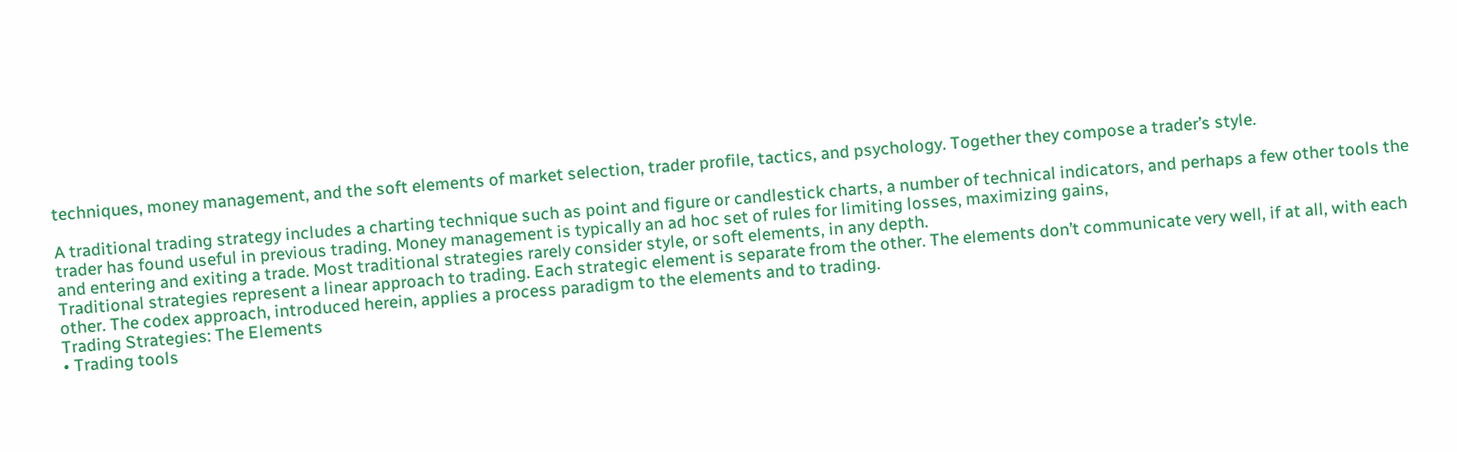techniques, money management, and the soft elements of market selection, trader profile, tactics, and psychology. Together they compose a trader’s style.

A traditional trading strategy includes a charting technique such as point and figure or candlestick charts, a number of technical indicators, and perhaps a few other tools the trader has found useful in previous trading. Money management is typically an ad hoc set of rules for limiting losses, maximizing gains,
and entering and exiting a trade. Most traditional strategies rarely consider style, or soft elements, in any depth.
Traditional strategies represent a linear approach to trading. Each strategic element is separate from the other. The elements don’t communicate very well, if at all, with each other. The codex approach, introduced herein, applies a process paradigm to the elements and to trading.
Trading Strategies: The Elements
• Trading tools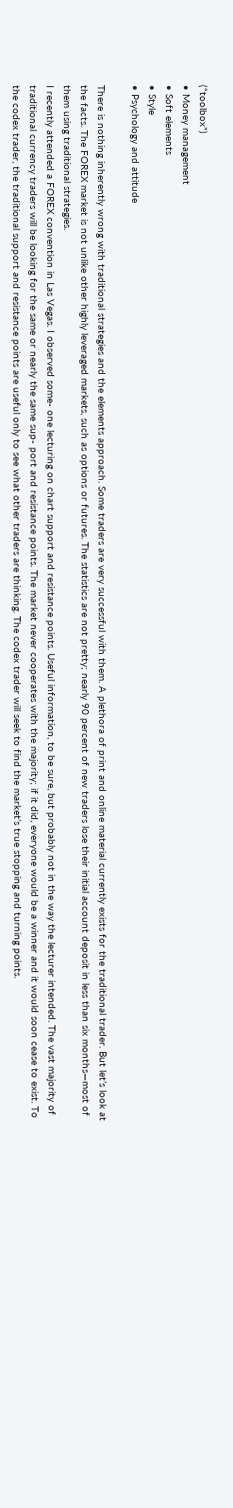(“toolbox”)
• Money management
• Soft elements
• Style
• Psychology and attitude

There is nothing inherently wrong with traditional strategies and the elements approach. Some traders are very successful with them. A plethora of print and online material currently exists for the traditional trader. But let’s look at the facts. The FOREX market is not unlike other highly leveraged markets, such as options or futures. The statistics are not pretty; nearly 90 percent of new traders lose their initial account deposit in less than six months—most of them using traditional strategies.
I recently attended a FOREX convention in Las Vegas. I observed some- one lecturing on chart support and resistance points. Useful information, to be sure, but probably not in the way the lecturer intended. The vast majority of traditional currency traders will be looking for the same or nearly the same sup- port and resistance points. The market never cooperates with the majority; if it did, everyone would be a winner and it would soon cease to exist. To the codex trader, the traditional support and resistance points are useful only to see what other traders are thinking. The codex trader will seek to find the market’s true stopping and turning points.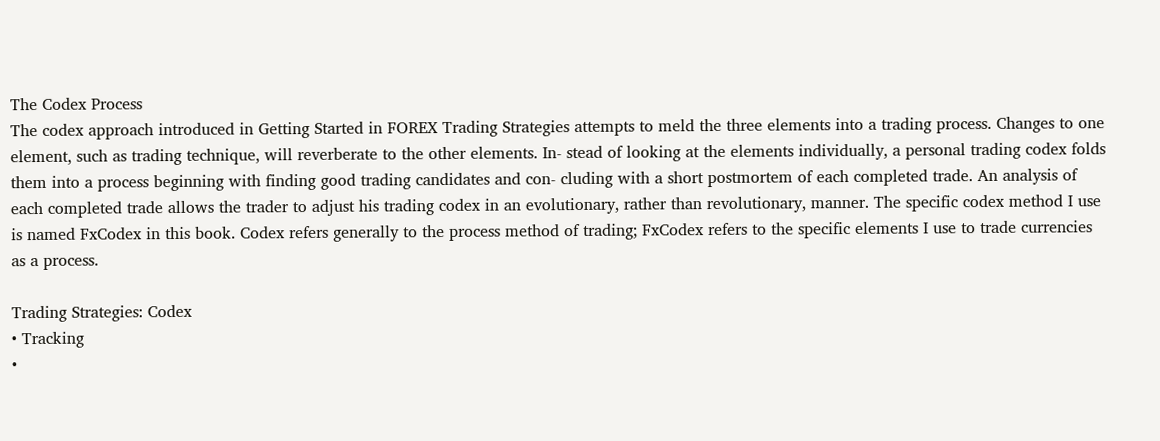The Codex Process
The codex approach introduced in Getting Started in FOREX Trading Strategies attempts to meld the three elements into a trading process. Changes to one element, such as trading technique, will reverberate to the other elements. In- stead of looking at the elements individually, a personal trading codex folds them into a process beginning with finding good trading candidates and con- cluding with a short postmortem of each completed trade. An analysis of each completed trade allows the trader to adjust his trading codex in an evolutionary, rather than revolutionary, manner. The specific codex method I use is named FxCodex in this book. Codex refers generally to the process method of trading; FxCodex refers to the specific elements I use to trade currencies as a process.

Trading Strategies: Codex
• Tracking
•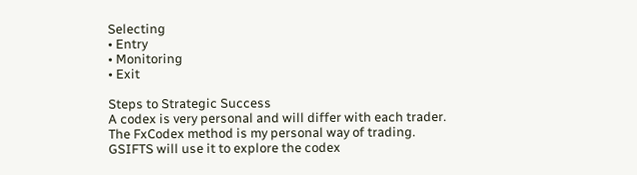Selecting
• Entry
• Monitoring
• Exit

Steps to Strategic Success
A codex is very personal and will differ with each trader. The FxCodex method is my personal way of trading. GSIFTS will use it to explore the codex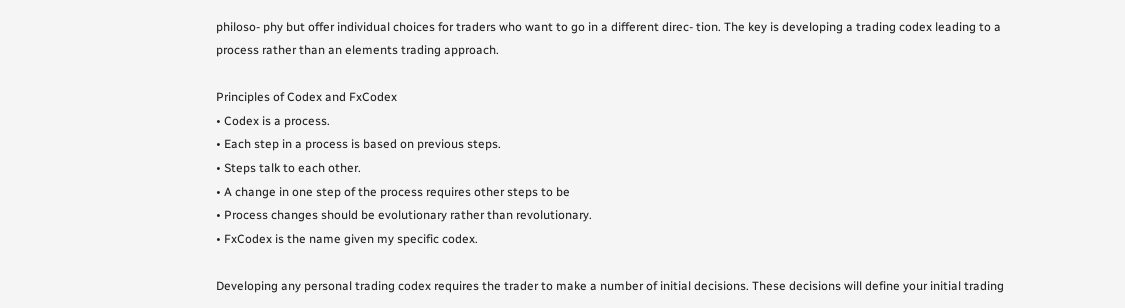philoso- phy but offer individual choices for traders who want to go in a different direc- tion. The key is developing a trading codex leading to a process rather than an elements trading approach.

Principles of Codex and FxCodex
• Codex is a process.
• Each step in a process is based on previous steps.
• Steps talk to each other.
• A change in one step of the process requires other steps to be
• Process changes should be evolutionary rather than revolutionary.
• FxCodex is the name given my specific codex.

Developing any personal trading codex requires the trader to make a number of initial decisions. These decisions will define your initial trading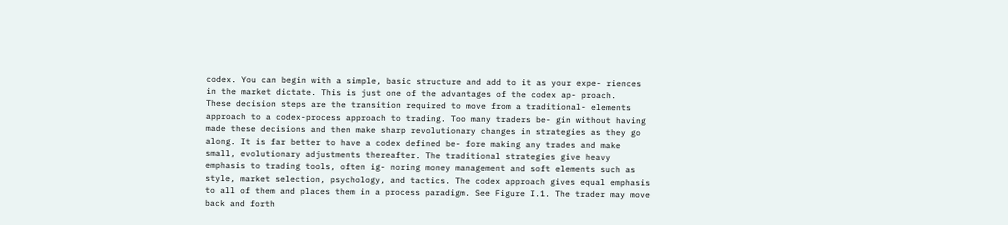codex. You can begin with a simple, basic structure and add to it as your expe- riences in the market dictate. This is just one of the advantages of the codex ap- proach.
These decision steps are the transition required to move from a traditional- elements approach to a codex-process approach to trading. Too many traders be- gin without having made these decisions and then make sharp revolutionary changes in strategies as they go along. It is far better to have a codex defined be- fore making any trades and make small, evolutionary adjustments thereafter. The traditional strategies give heavy emphasis to trading tools, often ig- noring money management and soft elements such as style, market selection, psychology, and tactics. The codex approach gives equal emphasis to all of them and places them in a process paradigm. See Figure I.1. The trader may move back and forth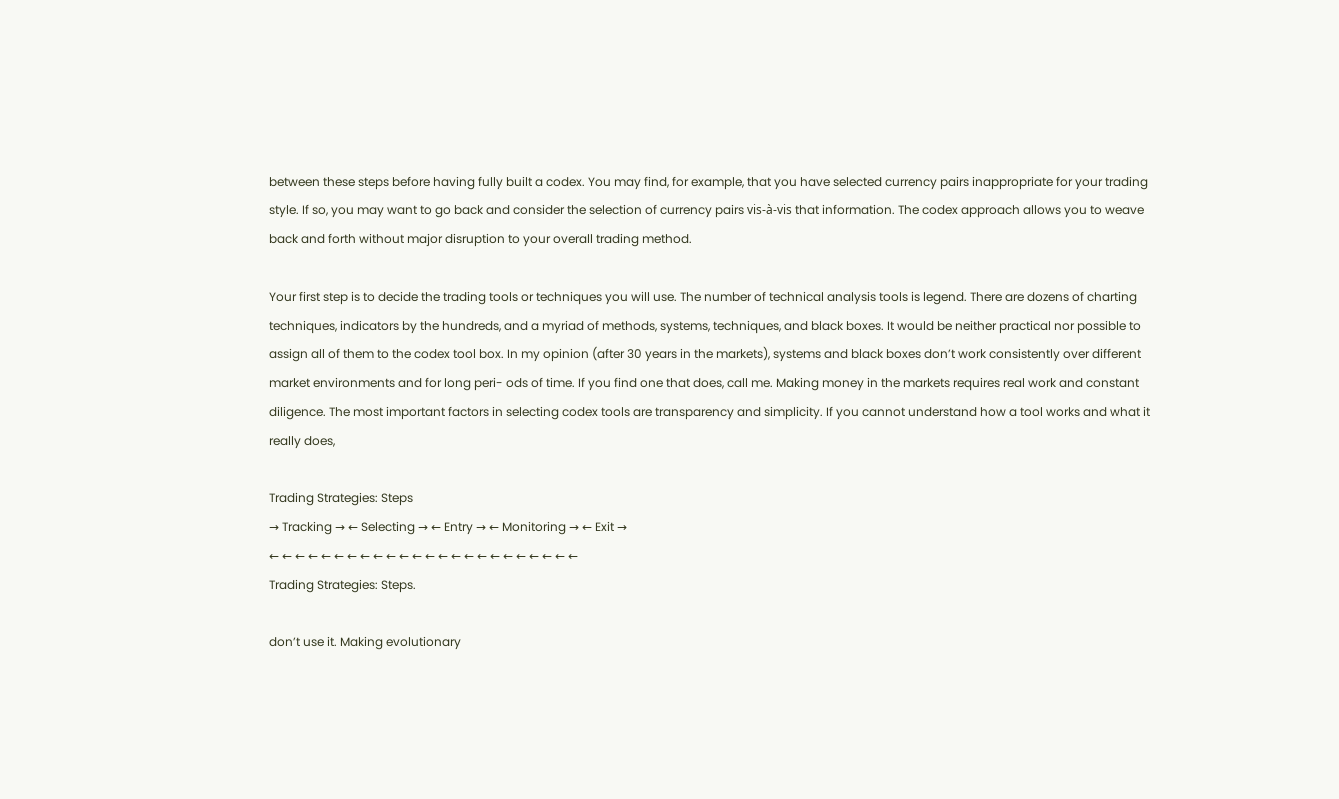between these steps before having fully built a codex. You may find, for example, that you have selected currency pairs inappropriate for your trading style. If so, you may want to go back and consider the selection of currency pairs vis-à-vis that information. The codex approach allows you to weave back and forth without major disruption to your overall trading method.

Your first step is to decide the trading tools or techniques you will use. The number of technical analysis tools is legend. There are dozens of charting techniques, indicators by the hundreds, and a myriad of methods, systems, techniques, and black boxes. It would be neither practical nor possible to assign all of them to the codex tool box. In my opinion (after 30 years in the markets), systems and black boxes don’t work consistently over different market environments and for long peri- ods of time. If you find one that does, call me. Making money in the markets requires real work and constant diligence. The most important factors in selecting codex tools are transparency and simplicity. If you cannot understand how a tool works and what it really does,

Trading Strategies: Steps
→ Tracking → ← Selecting → ← Entry → ← Monitoring → ← Exit →
← ← ← ← ← ← ← ← ← ← ← ← ← ← ← ← ← ← ← ← ← ← ← ←
Trading Strategies: Steps.

don’t use it. Making evolutionary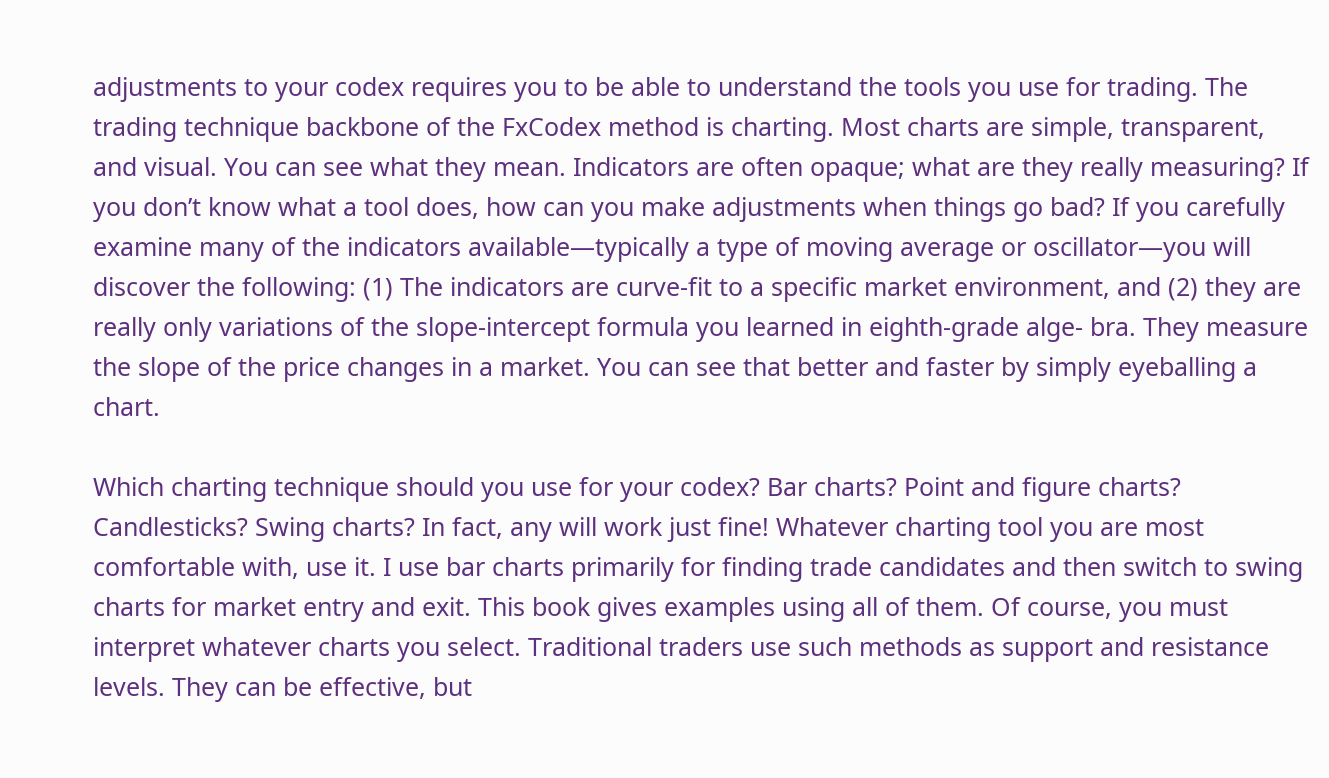adjustments to your codex requires you to be able to understand the tools you use for trading. The trading technique backbone of the FxCodex method is charting. Most charts are simple, transparent, and visual. You can see what they mean. Indicators are often opaque; what are they really measuring? If you don’t know what a tool does, how can you make adjustments when things go bad? If you carefully examine many of the indicators available—typically a type of moving average or oscillator—you will discover the following: (1) The indicators are curve-fit to a specific market environment, and (2) they are really only variations of the slope-intercept formula you learned in eighth-grade alge- bra. They measure the slope of the price changes in a market. You can see that better and faster by simply eyeballing a chart.

Which charting technique should you use for your codex? Bar charts? Point and figure charts? Candlesticks? Swing charts? In fact, any will work just fine! Whatever charting tool you are most comfortable with, use it. I use bar charts primarily for finding trade candidates and then switch to swing charts for market entry and exit. This book gives examples using all of them. Of course, you must interpret whatever charts you select. Traditional traders use such methods as support and resistance levels. They can be effective, but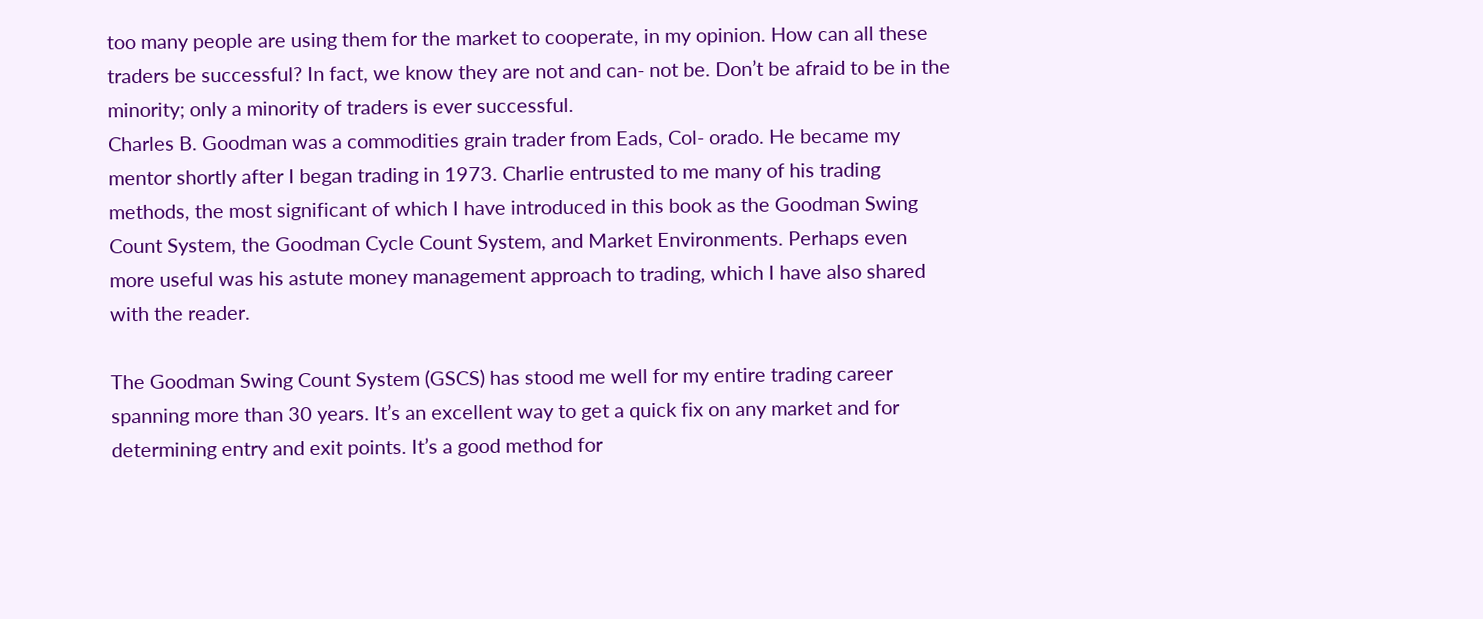too many people are using them for the market to cooperate, in my opinion. How can all these traders be successful? In fact, we know they are not and can- not be. Don’t be afraid to be in the minority; only a minority of traders is ever successful.
Charles B. Goodman was a commodities grain trader from Eads, Col- orado. He became my mentor shortly after I began trading in 1973. Charlie entrusted to me many of his trading methods, the most significant of which I have introduced in this book as the Goodman Swing Count System, the Goodman Cycle Count System, and Market Environments. Perhaps even more useful was his astute money management approach to trading, which I have also shared with the reader.

The Goodman Swing Count System (GSCS) has stood me well for my entire trading career spanning more than 30 years. It’s an excellent way to get a quick fix on any market and for determining entry and exit points. It’s a good method for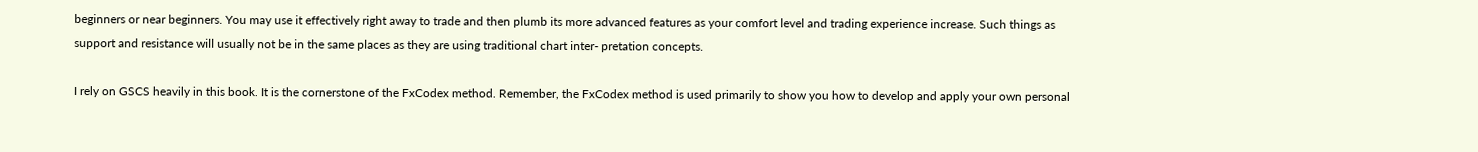beginners or near beginners. You may use it effectively right away to trade and then plumb its more advanced features as your comfort level and trading experience increase. Such things as support and resistance will usually not be in the same places as they are using traditional chart inter- pretation concepts.

I rely on GSCS heavily in this book. It is the cornerstone of the FxCodex method. Remember, the FxCodex method is used primarily to show you how to develop and apply your own personal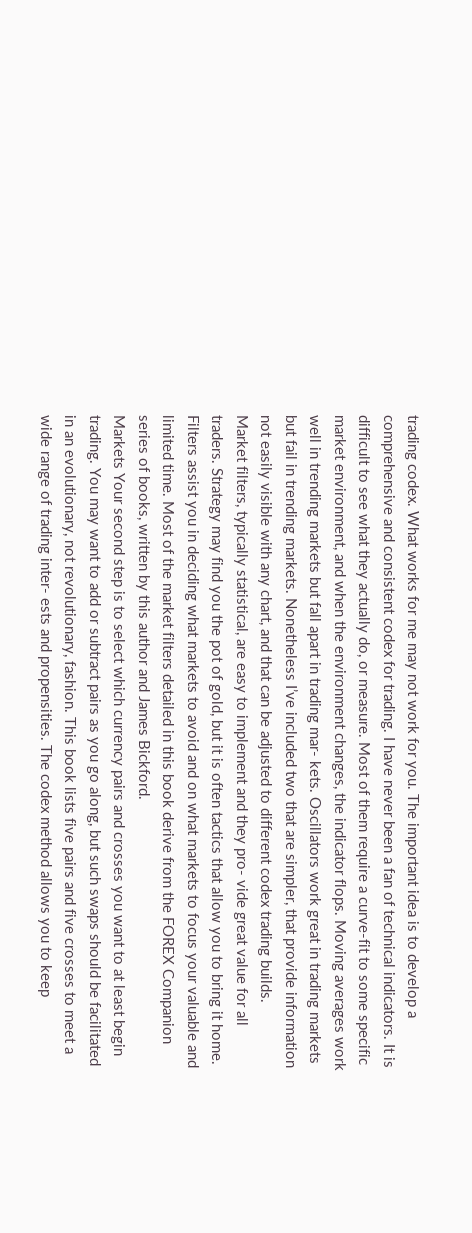trading codex. What works for me may not work for you. The important idea is to develop a comprehensive and consistent codex for trading. I have never been a fan of technical indicators. It is difficult to see what they actually do, or measure. Most of them require a curve-fit to some specific market environment, and when the environment changes, the indicator flops. Moving averages work well in trending markets but fall apart in trading mar- kets. Oscillators work great in trading markets but fail in trending markets. Nonetheless I’ve included two that are simpler, that provide information not easily visible with any chart, and that can be adjusted to different codex trading builds.
Market filters, typically statistical, are easy to implement and they pro- vide great value for all traders. Strategy may find you the pot of gold, but it is often tactics that allow you to bring it home. Filters assist you in deciding what markets to avoid and on what markets to focus your valuable and limited time. Most of the market filters detailed in this book derive from the FOREX Companion series of books, written by this author and James Bickford.
Markets Your second step is to select which currency pairs and crosses you want to at least begin trading. You may want to add or subtract pairs as you go along, but such swaps should be facilitated in an evolutionary, not revolutionary, fashion. This book lists five pairs and five crosses to meet a wide range of trading inter- ests and propensities. The codex method allows you to keep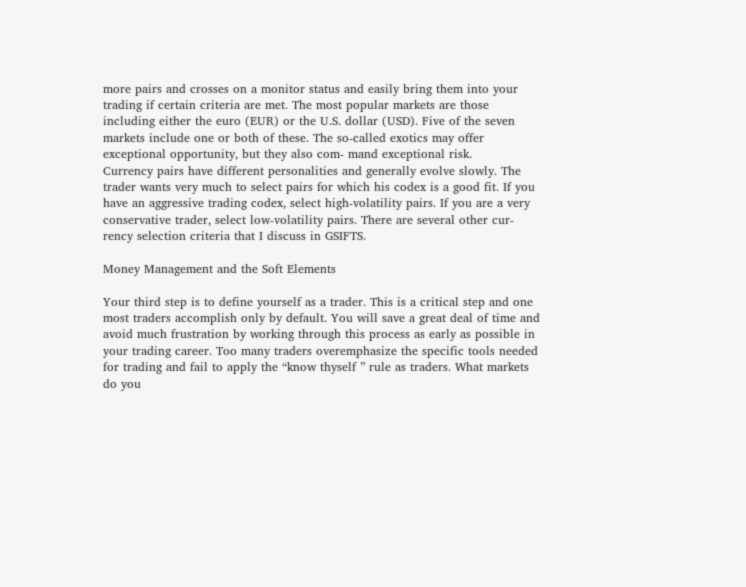more pairs and crosses on a monitor status and easily bring them into your trading if certain criteria are met. The most popular markets are those including either the euro (EUR) or the U.S. dollar (USD). Five of the seven markets include one or both of these. The so-called exotics may offer exceptional opportunity, but they also com- mand exceptional risk.
Currency pairs have different personalities and generally evolve slowly. The trader wants very much to select pairs for which his codex is a good fit. If you have an aggressive trading codex, select high-volatility pairs. If you are a very conservative trader, select low-volatility pairs. There are several other cur- rency selection criteria that I discuss in GSIFTS.

Money Management and the Soft Elements

Your third step is to define yourself as a trader. This is a critical step and one most traders accomplish only by default. You will save a great deal of time and avoid much frustration by working through this process as early as possible in your trading career. Too many traders overemphasize the specific tools needed for trading and fail to apply the “know thyself ” rule as traders. What markets do you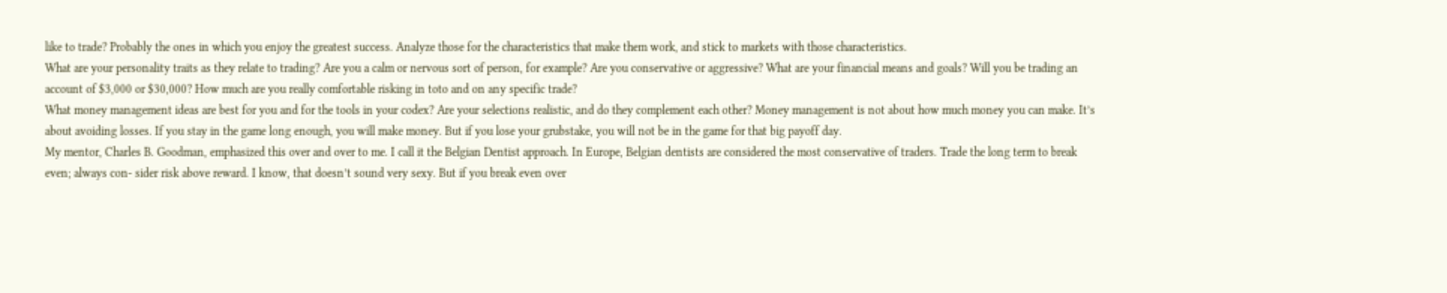like to trade? Probably the ones in which you enjoy the greatest success. Analyze those for the characteristics that make them work, and stick to markets with those characteristics.
What are your personality traits as they relate to trading? Are you a calm or nervous sort of person, for example? Are you conservative or aggressive? What are your financial means and goals? Will you be trading an account of $3,000 or $30,000? How much are you really comfortable risking in toto and on any specific trade?
What money management ideas are best for you and for the tools in your codex? Are your selections realistic, and do they complement each other? Money management is not about how much money you can make. It’s about avoiding losses. If you stay in the game long enough, you will make money. But if you lose your grubstake, you will not be in the game for that big payoff day.
My mentor, Charles B. Goodman, emphasized this over and over to me. I call it the Belgian Dentist approach. In Europe, Belgian dentists are considered the most conservative of traders. Trade the long term to break even; always con- sider risk above reward. I know, that doesn’t sound very sexy. But if you break even over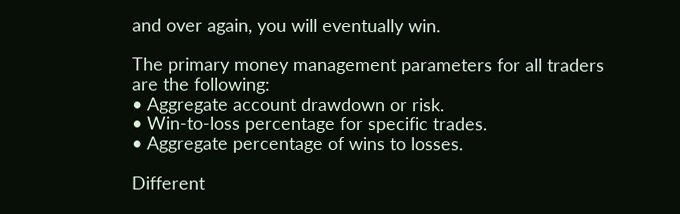and over again, you will eventually win.

The primary money management parameters for all traders are the following:
• Aggregate account drawdown or risk.
• Win-to-loss percentage for specific trades.
• Aggregate percentage of wins to losses.

Different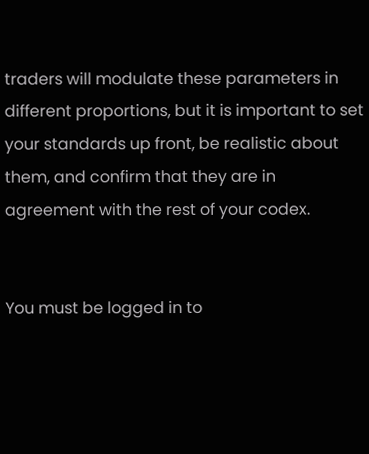traders will modulate these parameters in different proportions, but it is important to set your standards up front, be realistic about them, and confirm that they are in agreement with the rest of your codex.


You must be logged in to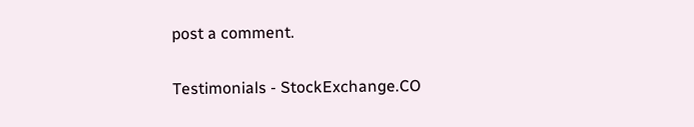post a comment.

Testimonials - StockExchange.CO